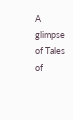A glimpse of Tales of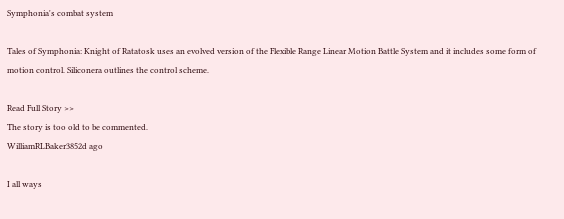Symphonia's combat system

Tales of Symphonia: Knight of Ratatosk uses an evolved version of the Flexible Range Linear Motion Battle System and it includes some form of motion control. Siliconera outlines the control scheme.

Read Full Story >>
The story is too old to be commented.
WilliamRLBaker3852d ago

I all ways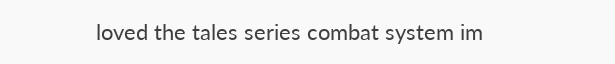loved the tales series combat system im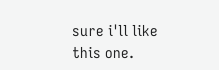sure i'll like this one.